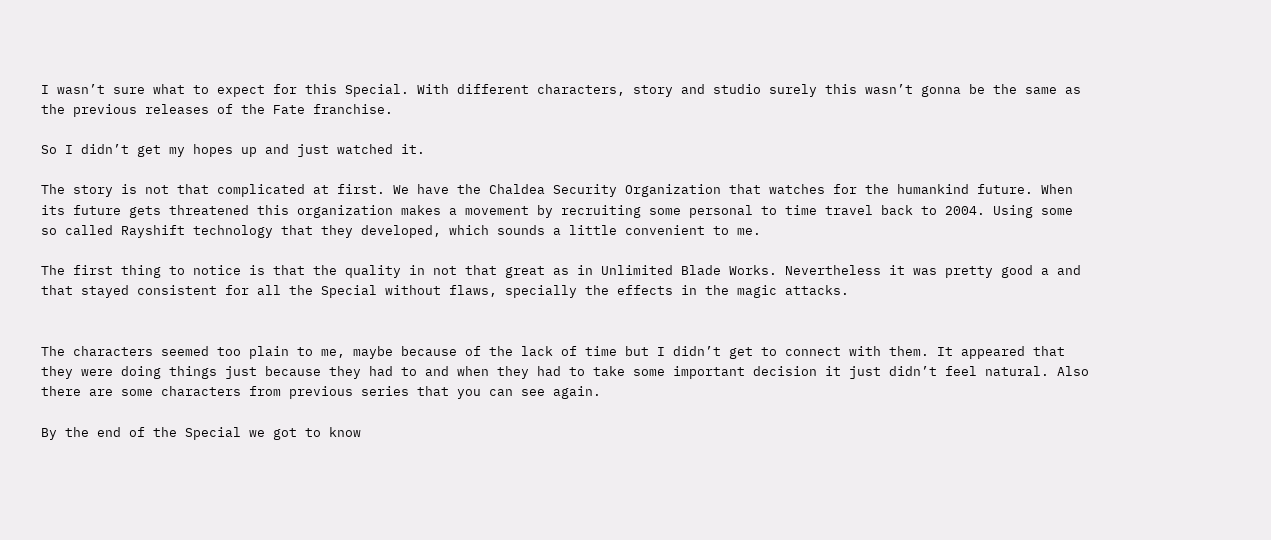I wasn’t sure what to expect for this Special. With different characters, story and studio surely this wasn’t gonna be the same as the previous releases of the Fate franchise.

So I didn’t get my hopes up and just watched it.

The story is not that complicated at first. We have the Chaldea Security Organization that watches for the humankind future. When its future gets threatened this organization makes a movement by recruiting some personal to time travel back to 2004. Using some so called Rayshift technology that they developed, which sounds a little convenient to me.

The first thing to notice is that the quality in not that great as in Unlimited Blade Works. Nevertheless it was pretty good a and that stayed consistent for all the Special without flaws, specially the effects in the magic attacks.


The characters seemed too plain to me, maybe because of the lack of time but I didn’t get to connect with them. It appeared that they were doing things just because they had to and when they had to take some important decision it just didn’t feel natural. Also there are some characters from previous series that you can see again.

By the end of the Special we got to know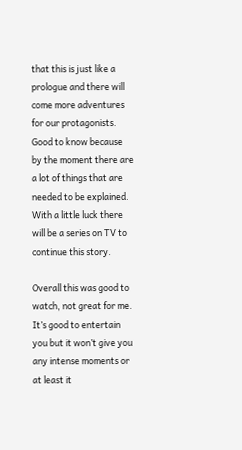that this is just like a prologue and there will come more adventures for our protagonists. Good to know because by the moment there are a lot of things that are needed to be explained. With a little luck there will be a series on TV to continue this story.

Overall this was good to watch, not great for me. It’s good to entertain you but it won’t give you any intense moments or at least it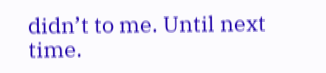didn’t to me. Until next time.